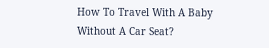How To Travel With A Baby Without A Car Seat?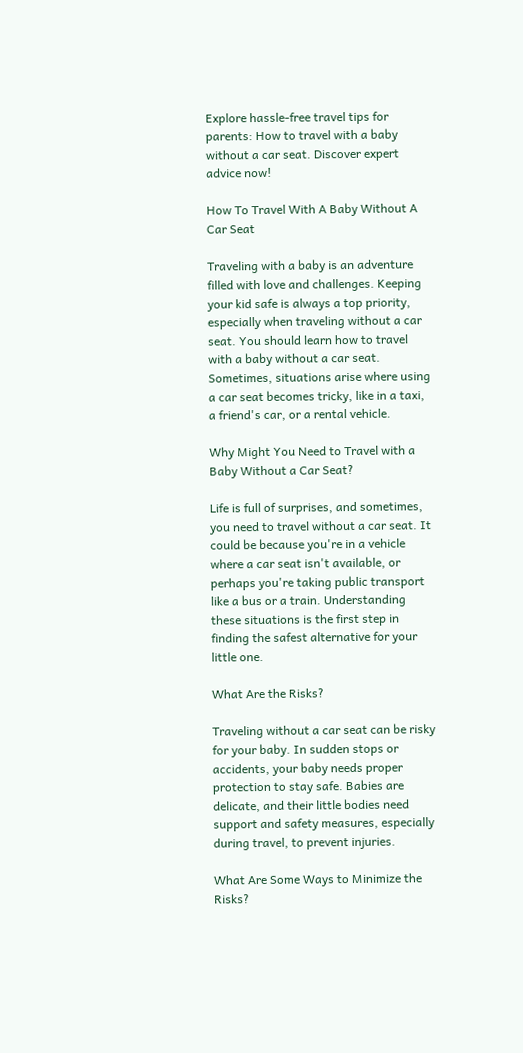Explore hassle-free travel tips for parents: How to travel with a baby without a car seat. Discover expert advice now!

How To Travel With A Baby Without A Car Seat

Traveling with a baby is an adventure filled with love and challenges. Keeping your kid safe is always a top priority, especially when traveling without a car seat. You should learn how to travel with a baby without a car seat. Sometimes, situations arise where using a car seat becomes tricky, like in a taxi, a friend's car, or a rental vehicle.

Why Might You Need to Travel with a Baby Without a Car Seat?

Life is full of surprises, and sometimes, you need to travel without a car seat. It could be because you're in a vehicle where a car seat isn't available, or perhaps you're taking public transport like a bus or a train. Understanding these situations is the first step in finding the safest alternative for your little one.

What Are the Risks?

Traveling without a car seat can be risky for your baby. In sudden stops or accidents, your baby needs proper protection to stay safe. Babies are delicate, and their little bodies need support and safety measures, especially during travel, to prevent injuries.

What Are Some Ways to Minimize the Risks?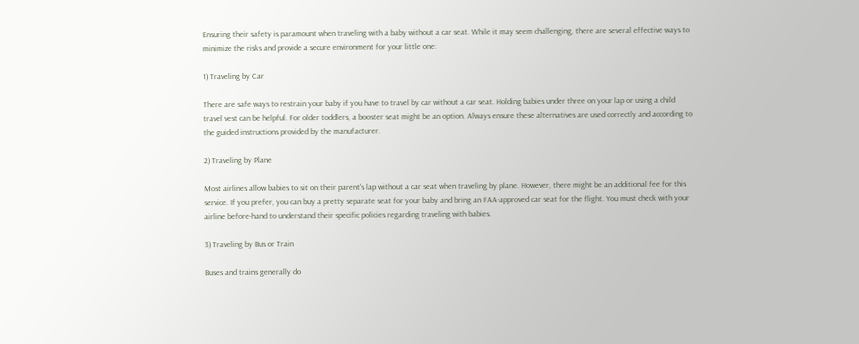Ensuring their safety is paramount when traveling with a baby without a car seat. While it may seem challenging, there are several effective ways to minimize the risks and provide a secure environment for your little one:

1) Traveling by Car

There are safe ways to restrain your baby if you have to travel by car without a car seat. Holding babies under three on your lap or using a child travel vest can be helpful. For older toddlers, a booster seat might be an option. Always ensure these alternatives are used correctly and according to the guided instructions provided by the manufacturer.

2) Traveling by Plane

Most airlines allow babies to sit on their parent's lap without a car seat when traveling by plane. However, there might be an additional fee for this service. If you prefer, you can buy a pretty separate seat for your baby and bring an FAA-approved car seat for the flight. You must check with your airline before-hand to understand their specific policies regarding traveling with babies.

3) Traveling by Bus or Train

Buses and trains generally do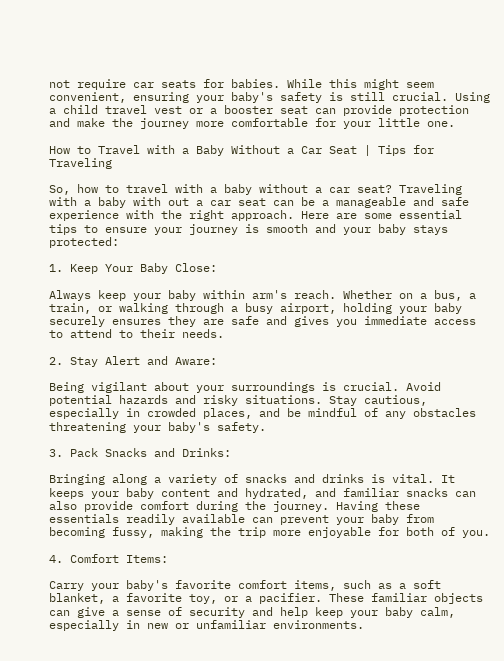not require car seats for babies. While this might seem convenient, ensuring your baby's safety is still crucial. Using a child travel vest or a booster seat can provide protection and make the journey more comfortable for your little one.

How to Travel with a Baby Without a Car Seat | Tips for Traveling

So, how to travel with a baby without a car seat? Traveling with a baby with out a car seat can be a manageable and safe experience with the right approach. Here are some essential tips to ensure your journey is smooth and your baby stays protected:

1. Keep Your Baby Close:

Always keep your baby within arm's reach. Whether on a bus, a train, or walking through a busy airport, holding your baby securely ensures they are safe and gives you immediate access to attend to their needs.

2. Stay Alert and Aware:

Being vigilant about your surroundings is crucial. Avoid potential hazards and risky situations. Stay cautious, especially in crowded places, and be mindful of any obstacles threatening your baby's safety.

3. Pack Snacks and Drinks:

Bringing along a variety of snacks and drinks is vital. It keeps your baby content and hydrated, and familiar snacks can also provide comfort during the journey. Having these essentials readily available can prevent your baby from becoming fussy, making the trip more enjoyable for both of you.

4. Comfort Items:

Carry your baby's favorite comfort items, such as a soft blanket, a favorite toy, or a pacifier. These familiar objects can give a sense of security and help keep your baby calm, especially in new or unfamiliar environments.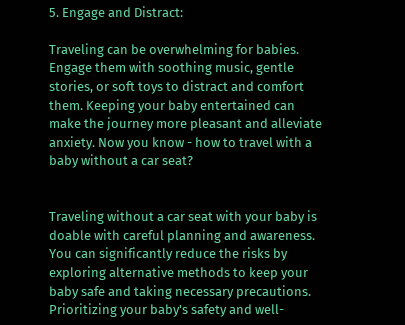5. Engage and Distract:

Traveling can be overwhelming for babies. Engage them with soothing music, gentle stories, or soft toys to distract and comfort them. Keeping your baby entertained can make the journey more pleasant and alleviate anxiety. Now you know - how to travel with a baby without a car seat?


Traveling without a car seat with your baby is doable with careful planning and awareness. You can significantly reduce the risks by exploring alternative methods to keep your baby safe and taking necessary precautions. Prioritizing your baby's safety and well-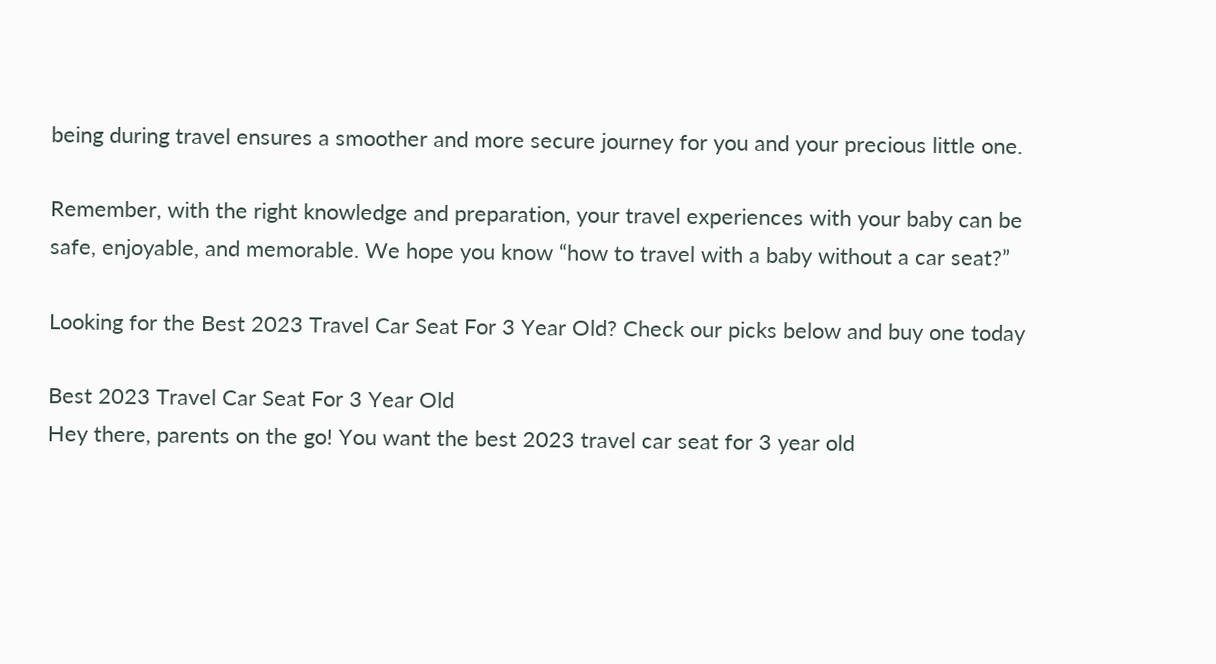being during travel ensures a smoother and more secure journey for you and your precious little one.

Remember, with the right knowledge and preparation, your travel experiences with your baby can be safe, enjoyable, and memorable. We hope you know “how to travel with a baby without a car seat?”

Looking for the Best 2023 Travel Car Seat For 3 Year Old? Check our picks below and buy one today

Best 2023 Travel Car Seat For 3 Year Old
Hey there, parents on the go! You want the best 2023 travel car seat for 3 year old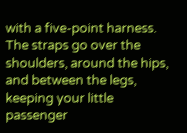with a five-point harness. The straps go over the shoulders, around the hips, and between the legs, keeping your little passenger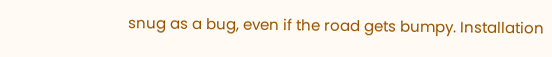snug as a bug, even if the road gets bumpy. Installation